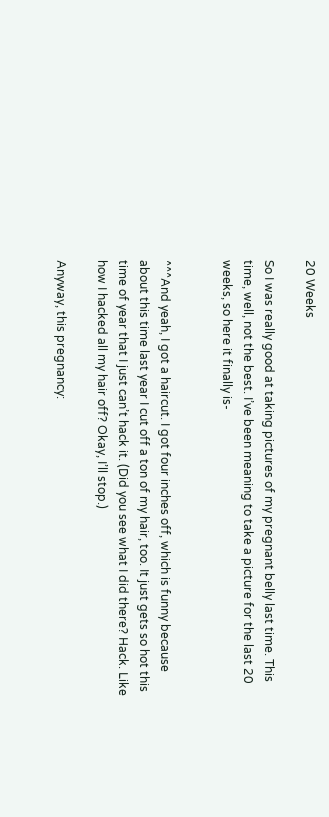20 Weeks

So I was really good at taking pictures of my pregnant belly last time. This time, well, not the best. I’ve been meaning to take a picture for the last 20 weeks, so here it finally is-


^^^And yeah, I got a haircut. I got four inches off, which is funny because about this time last year I cut off a ton of my hair, too. It just gets so hot this time of year that I just can’t hack it. (Did you see what I did there? Hack. Like how I hacked all my hair off? Okay, I’ll stop.)

Anyway, this pregnancy: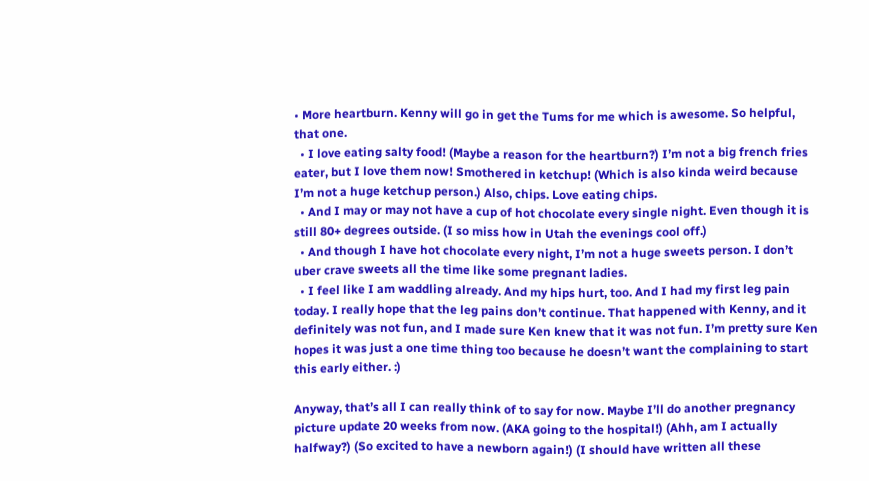• More heartburn. Kenny will go in get the Tums for me which is awesome. So helpful, that one.
  • I love eating salty food! (Maybe a reason for the heartburn?) I’m not a big french fries eater, but I love them now! Smothered in ketchup! (Which is also kinda weird because I’m not a huge ketchup person.) Also, chips. Love eating chips.
  • And I may or may not have a cup of hot chocolate every single night. Even though it is still 80+ degrees outside. (I so miss how in Utah the evenings cool off.)
  • And though I have hot chocolate every night, I’m not a huge sweets person. I don’t uber crave sweets all the time like some pregnant ladies.
  • I feel like I am waddling already. And my hips hurt, too. And I had my first leg pain today. I really hope that the leg pains don’t continue. That happened with Kenny, and it definitely was not fun, and I made sure Ken knew that it was not fun. I’m pretty sure Ken hopes it was just a one time thing too because he doesn’t want the complaining to start this early either. :)

Anyway, that’s all I can really think of to say for now. Maybe I’ll do another pregnancy picture update 20 weeks from now. (AKA going to the hospital!) (Ahh, am I actually halfway?) (So excited to have a newborn again!) (I should have written all these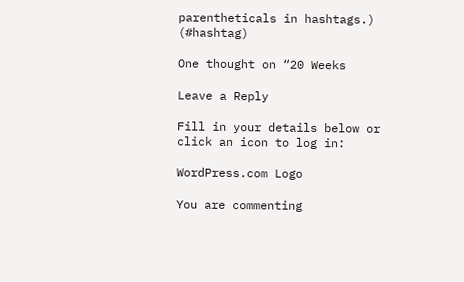parentheticals in hashtags.) (#hashtag)

One thought on “20 Weeks

Leave a Reply

Fill in your details below or click an icon to log in:

WordPress.com Logo

You are commenting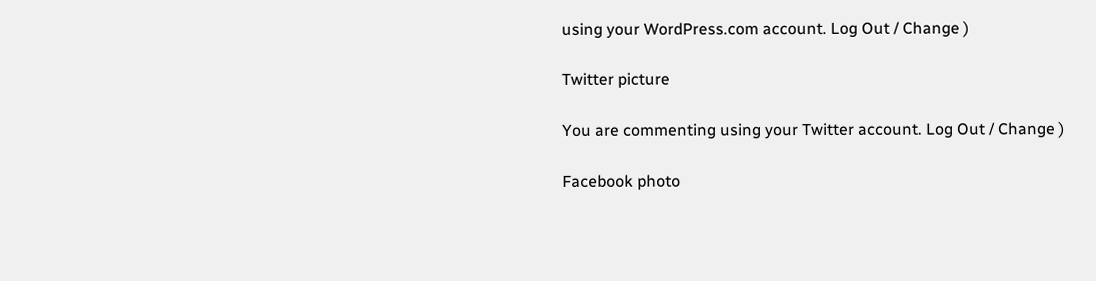using your WordPress.com account. Log Out / Change )

Twitter picture

You are commenting using your Twitter account. Log Out / Change )

Facebook photo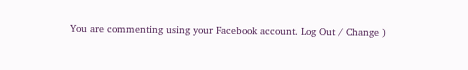You are commenting using your Facebook account. Log Out / Change )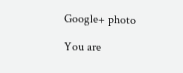Google+ photo

You are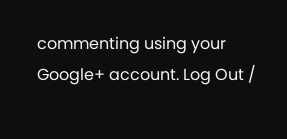commenting using your Google+ account. Log Out /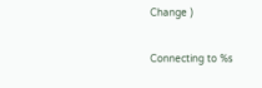Change )

Connecting to %s